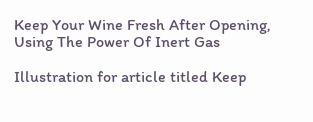Keep Your Wine Fresh After Opening, Using The Power Of Inert Gas

Illustration for article titled Keep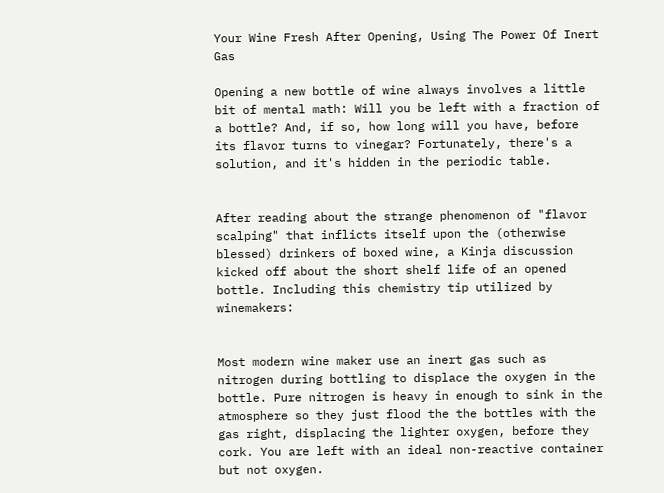Your Wine Fresh After Opening, Using The Power Of Inert Gas

Opening a new bottle of wine always involves a little bit of mental math: Will you be left with a fraction of a bottle? And, if so, how long will you have, before its flavor turns to vinegar? Fortunately, there's a solution, and it's hidden in the periodic table.


After reading about the strange phenomenon of "flavor scalping" that inflicts itself upon the (otherwise blessed) drinkers of boxed wine, a Kinja discussion kicked off about the short shelf life of an opened bottle. Including this chemistry tip utilized by winemakers:


Most modern wine maker use an inert gas such as nitrogen during bottling to displace the oxygen in the bottle. Pure nitrogen is heavy in enough to sink in the atmosphere so they just flood the the bottles with the gas right, displacing the lighter oxygen, before they cork. You are left with an ideal non-reactive container but not oxygen.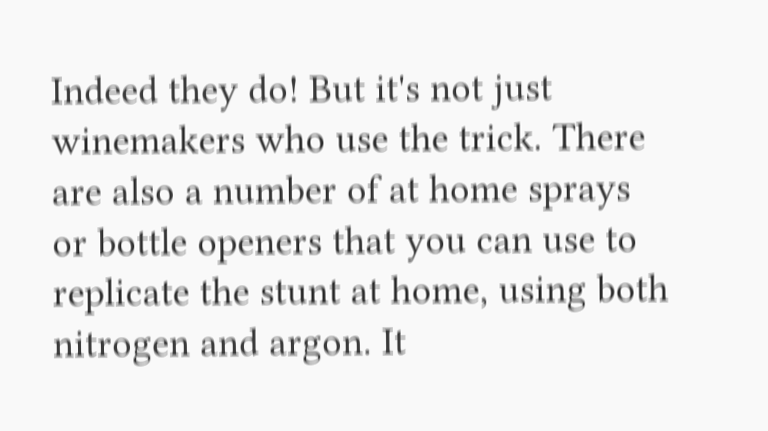Indeed they do! But it's not just winemakers who use the trick. There are also a number of at home sprays or bottle openers that you can use to replicate the stunt at home, using both nitrogen and argon. It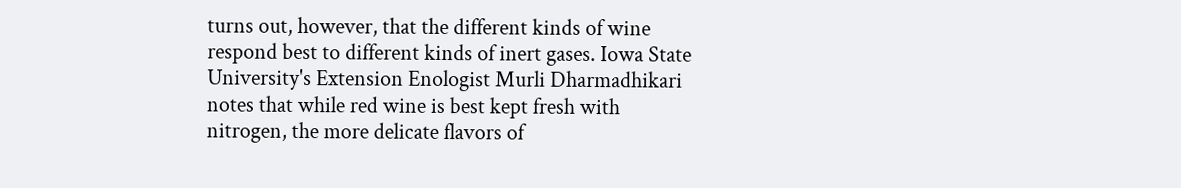turns out, however, that the different kinds of wine respond best to different kinds of inert gases. Iowa State University's Extension Enologist Murli Dharmadhikari notes that while red wine is best kept fresh with nitrogen, the more delicate flavors of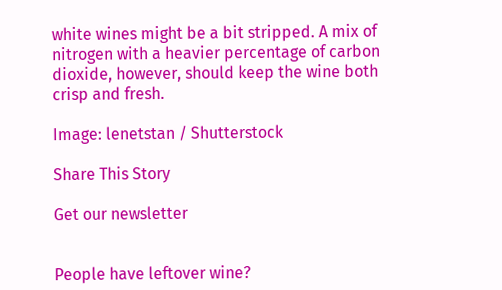white wines might be a bit stripped. A mix of nitrogen with a heavier percentage of carbon dioxide, however, should keep the wine both crisp and fresh.

Image: lenetstan / Shutterstock

Share This Story

Get our newsletter


People have leftover wine?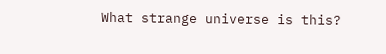What strange universe is this?